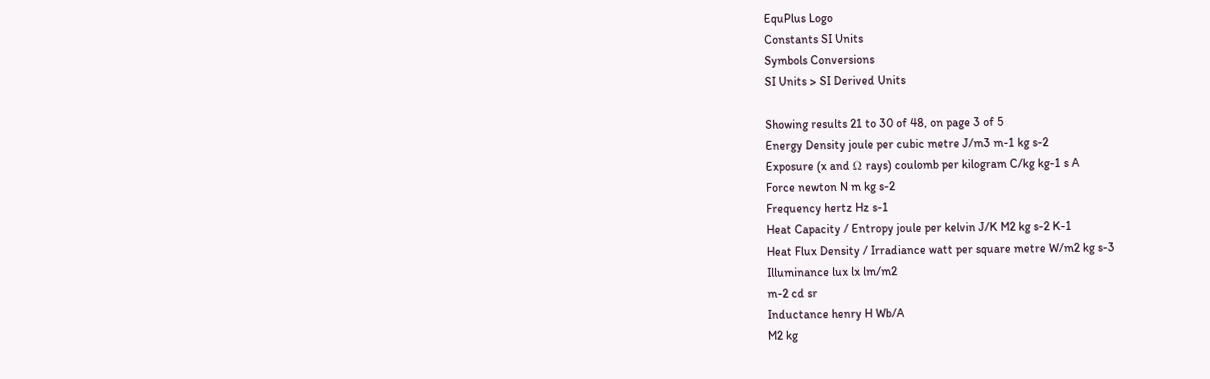EquPlus Logo
Constants SI Units
Symbols Conversions
SI Units > SI Derived Units

Showing results 21 to 30 of 48, on page 3 of 5
Energy Density joule per cubic metre J/m3 m-1 kg s-2
Exposure (x and Ω rays) coulomb per kilogram C/kg kg-1 s A
Force newton N m kg s-2
Frequency hertz Hz s-1
Heat Capacity / Entropy joule per kelvin J/K M2 kg s-2 K-1
Heat Flux Density / Irradiance watt per square metre W/m2 kg s-3
Illuminance lux lx lm/m2
m-2 cd sr
Inductance henry H Wb/A
M2 kg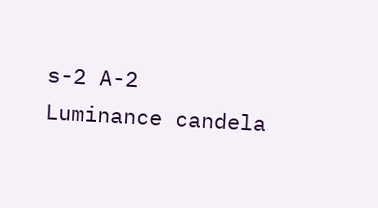s-2 A-2
Luminance candela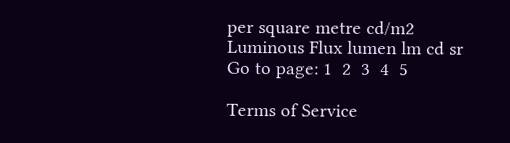per square metre cd/m2
Luminous Flux lumen lm cd sr
Go to page: 1  2  3  4  5

Terms of Service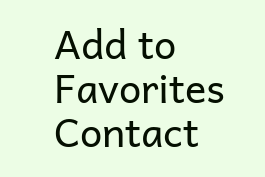Add to Favorites Contact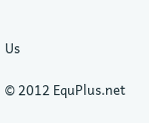Us

© 2012 EquPlus.net